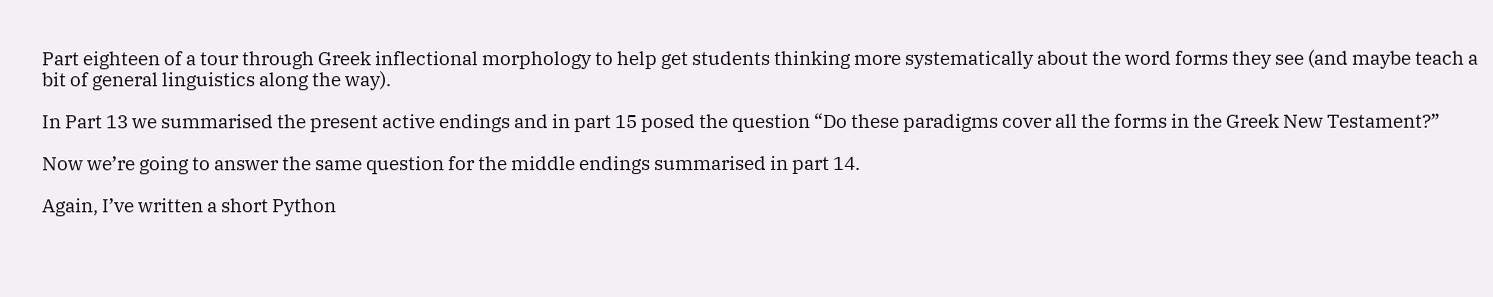Part eighteen of a tour through Greek inflectional morphology to help get students thinking more systematically about the word forms they see (and maybe teach a bit of general linguistics along the way).

In Part 13 we summarised the present active endings and in part 15 posed the question “Do these paradigms cover all the forms in the Greek New Testament?”

Now we’re going to answer the same question for the middle endings summarised in part 14.

Again, I’ve written a short Python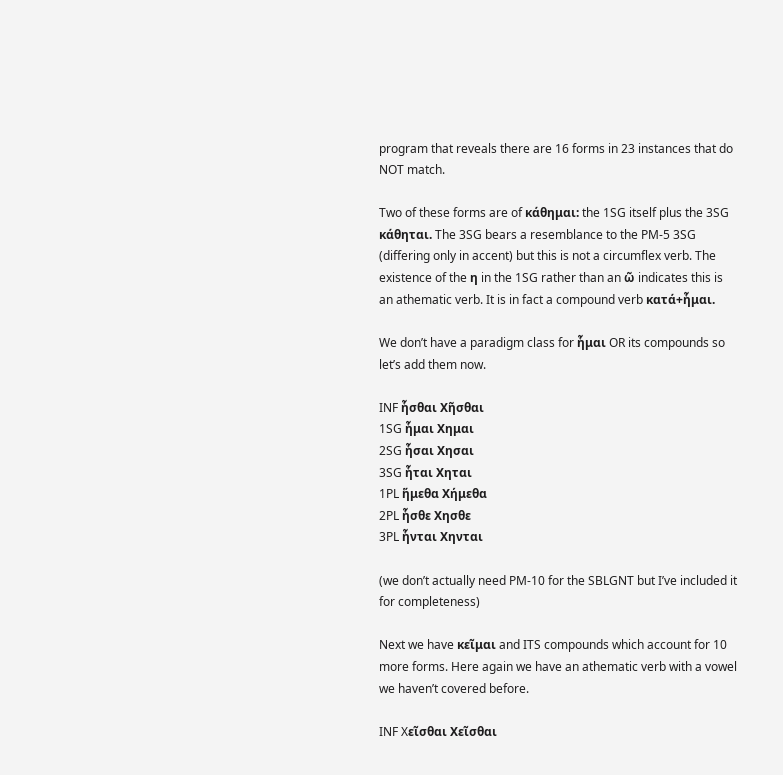program that reveals there are 16 forms in 23 instances that do NOT match.

Two of these forms are of κάθημαι: the 1SG itself plus the 3SG κάθηται. The 3SG bears a resemblance to the PM-5 3SG (differing only in accent) but this is not a circumflex verb. The existence of the η in the 1SG rather than an ῶ indicates this is an athematic verb. It is in fact a compound verb κατά+ἧμαι.

We don’t have a paradigm class for ἧμαι OR its compounds so let’s add them now.

INF ἧσθαι Xῆσθαι
1SG ἧμαι Xημαι
2SG ἧσαι Xησαι
3SG ἧται Xηται
1PL ἥμεθα Xήμεθα
2PL ἧσθε Xησθε
3PL ἧνται Xηνται

(we don’t actually need PM-10 for the SBLGNT but I’ve included it for completeness)

Next we have κεῖμαι and ITS compounds which account for 10 more forms. Here again we have an athematic verb with a vowel we haven’t covered before.

INF Xεῖσθαι Xεῖσθαι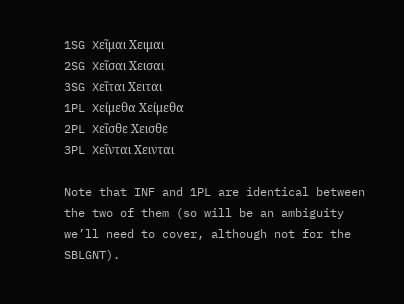1SG Xεῖμαι Xειμαι
2SG Xεῖσαι Xεισαι
3SG Xεῖται Xειται
1PL Xείμεθα Xείμεθα
2PL Xεῖσθε Xεισθε
3PL Xεῖνται Xεινται

Note that INF and 1PL are identical between the two of them (so will be an ambiguity we’ll need to cover, although not for the SBLGNT).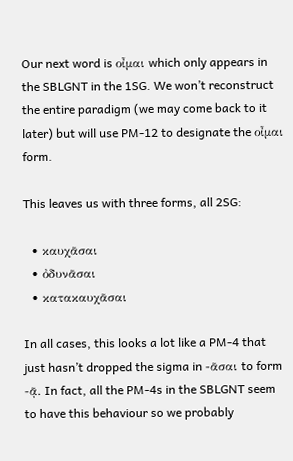Our next word is οἶμαι which only appears in the SBLGNT in the 1SG. We won’t reconstruct the entire paradigm (we may come back to it later) but will use PM-12 to designate the οἶμαι form.

This leaves us with three forms, all 2SG:

  • καυχᾶσαι
  • ὀδυνᾶσαι
  • κατακαυχᾶσαι

In all cases, this looks a lot like a PM-4 that just hasn’t dropped the sigma in -ᾶσαι to form -ᾷ. In fact, all the PM-4s in the SBLGNT seem to have this behaviour so we probably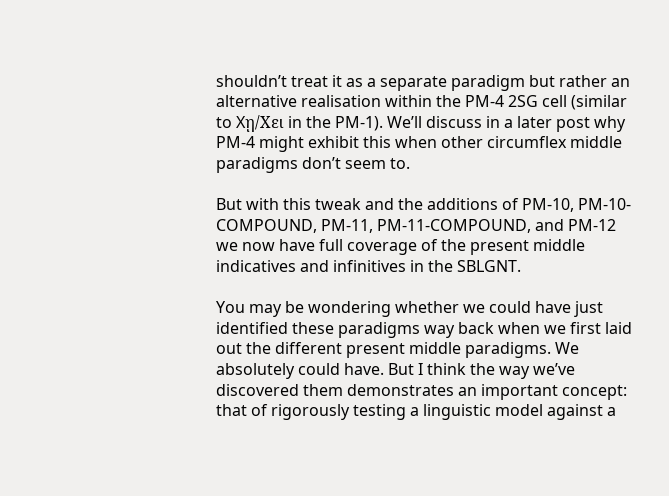shouldn’t treat it as a separate paradigm but rather an alternative realisation within the PM-4 2SG cell (similar to Xῃ/Xει in the PM-1). We’ll discuss in a later post why PM-4 might exhibit this when other circumflex middle paradigms don’t seem to.

But with this tweak and the additions of PM-10, PM-10-COMPOUND, PM-11, PM-11-COMPOUND, and PM-12 we now have full coverage of the present middle indicatives and infinitives in the SBLGNT.

You may be wondering whether we could have just identified these paradigms way back when we first laid out the different present middle paradigms. We absolutely could have. But I think the way we’ve discovered them demonstrates an important concept: that of rigorously testing a linguistic model against a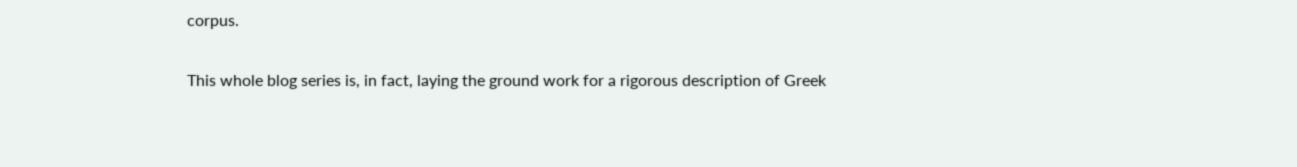corpus.

This whole blog series is, in fact, laying the ground work for a rigorous description of Greek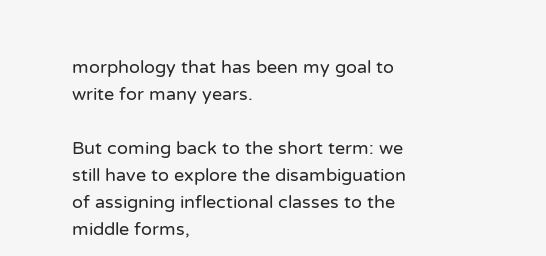morphology that has been my goal to write for many years.

But coming back to the short term: we still have to explore the disambiguation of assigning inflectional classes to the middle forms,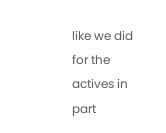like we did for the actives in part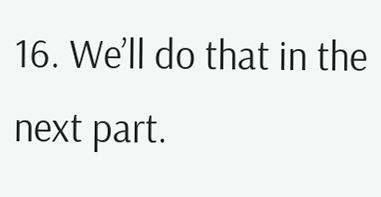16. We’ll do that in the next part.